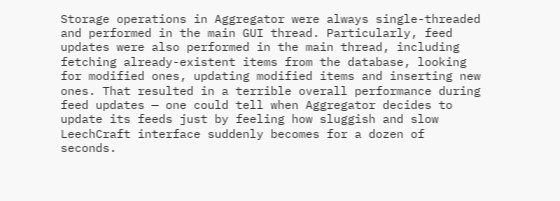Storage operations in Aggregator were always single-threaded and performed in the main GUI thread. Particularly, feed updates were also performed in the main thread, including fetching already-existent items from the database, looking for modified ones, updating modified items and inserting new ones. That resulted in a terrible overall performance during feed updates — one could tell when Aggregator decides to update its feeds just by feeling how sluggish and slow LeechCraft interface suddenly becomes for a dozen of seconds.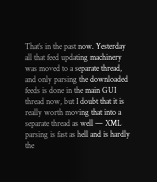That’s in the past now. Yesterday all that feed updating machinery was moved to a separate thread, and only parsing the downloaded feeds is done in the main GUI thread now, but I doubt that it is really worth moving that into a separate thread as well — XML parsing is fast as hell and is hardly the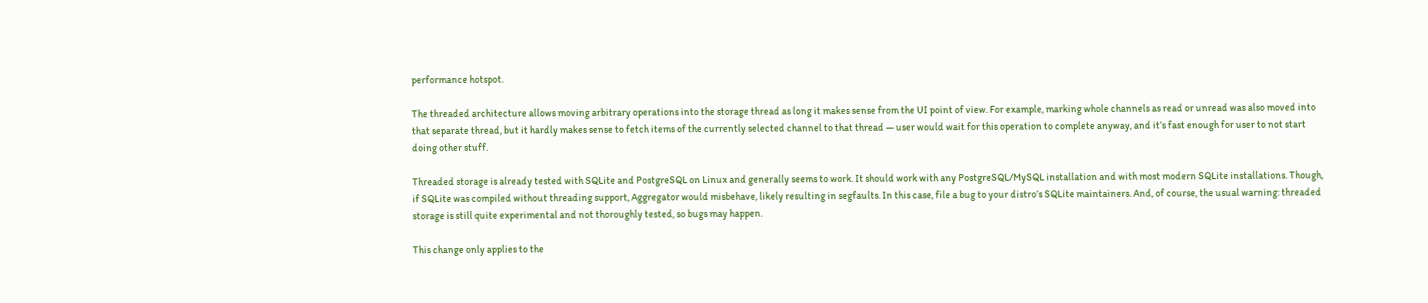performance hotspot.

The threaded architecture allows moving arbitrary operations into the storage thread as long it makes sense from the UI point of view. For example, marking whole channels as read or unread was also moved into that separate thread, but it hardly makes sense to fetch items of the currently selected channel to that thread — user would wait for this operation to complete anyway, and it’s fast enough for user to not start doing other stuff.

Threaded storage is already tested with SQLite and PostgreSQL on Linux and generally seems to work. It should work with any PostgreSQL/MySQL installation and with most modern SQLite installations. Though, if SQLite was compiled without threading support, Aggregator would misbehave, likely resulting in segfaults. In this case, file a bug to your distro’s SQLite maintainers. And, of course, the usual warning: threaded storage is still quite experimental and not thoroughly tested, so bugs may happen.

This change only applies to the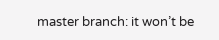master branch: it won’t be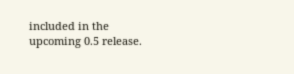included in the upcoming 0.5 release.